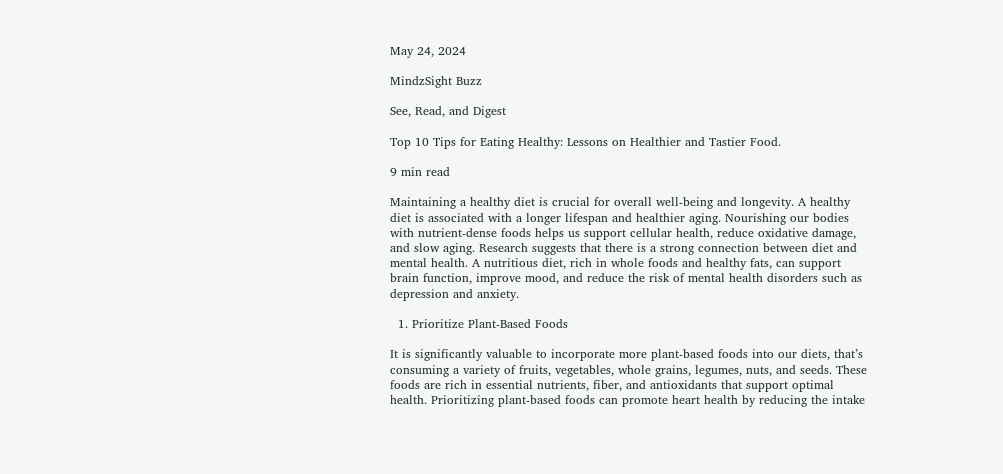May 24, 2024

MindzSight Buzz

See, Read, and Digest

Top 10 Tips for Eating Healthy: Lessons on Healthier and Tastier Food.

9 min read

Maintaining a healthy diet is crucial for overall well-being and longevity. A healthy diet is associated with a longer lifespan and healthier aging. Nourishing our bodies with nutrient-dense foods helps us support cellular health, reduce oxidative damage, and slow aging. Research suggests that there is a strong connection between diet and mental health. A nutritious diet, rich in whole foods and healthy fats, can support brain function, improve mood, and reduce the risk of mental health disorders such as depression and anxiety.

  1. Prioritize Plant-Based Foods

It is significantly valuable to incorporate more plant-based foods into our diets, that’s consuming a variety of fruits, vegetables, whole grains, legumes, nuts, and seeds. These foods are rich in essential nutrients, fiber, and antioxidants that support optimal health. Prioritizing plant-based foods can promote heart health by reducing the intake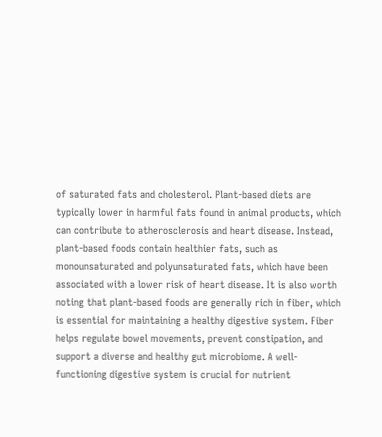of saturated fats and cholesterol. Plant-based diets are typically lower in harmful fats found in animal products, which can contribute to atherosclerosis and heart disease. Instead, plant-based foods contain healthier fats, such as monounsaturated and polyunsaturated fats, which have been associated with a lower risk of heart disease. It is also worth noting that plant-based foods are generally rich in fiber, which is essential for maintaining a healthy digestive system. Fiber helps regulate bowel movements, prevent constipation, and support a diverse and healthy gut microbiome. A well-functioning digestive system is crucial for nutrient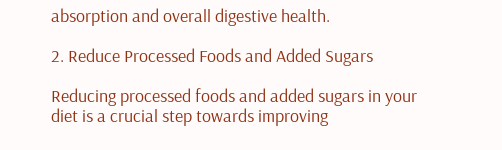absorption and overall digestive health.

2. Reduce Processed Foods and Added Sugars

Reducing processed foods and added sugars in your diet is a crucial step towards improving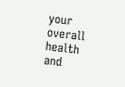your overall health and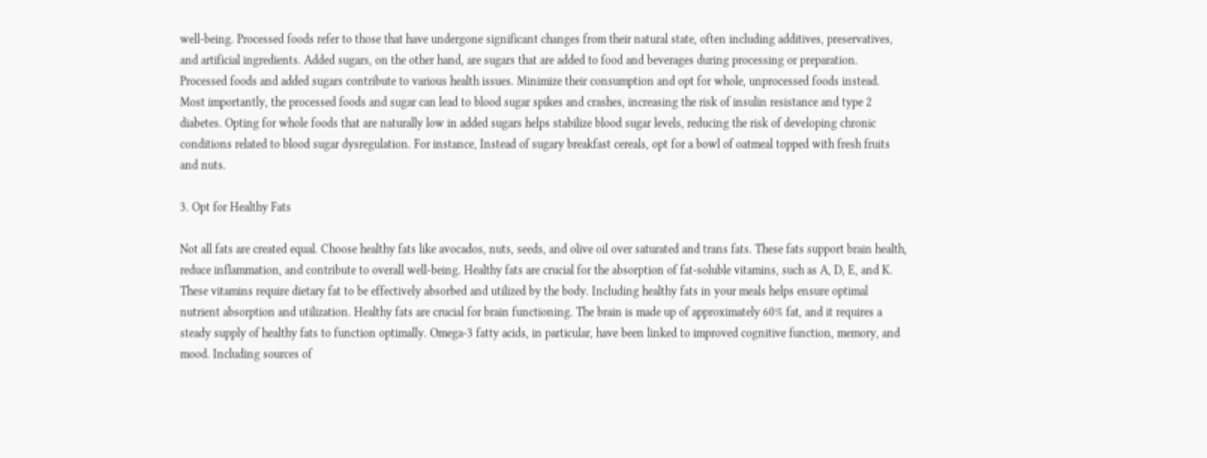well-being. Processed foods refer to those that have undergone significant changes from their natural state, often including additives, preservatives, and artificial ingredients. Added sugars, on the other hand, are sugars that are added to food and beverages during processing or preparation. Processed foods and added sugars contribute to various health issues. Minimize their consumption and opt for whole, unprocessed foods instead. Most importantly, the processed foods and sugar can lead to blood sugar spikes and crashes, increasing the risk of insulin resistance and type 2 diabetes. Opting for whole foods that are naturally low in added sugars helps stabilize blood sugar levels, reducing the risk of developing chronic conditions related to blood sugar dysregulation. For instance, Instead of sugary breakfast cereals, opt for a bowl of oatmeal topped with fresh fruits and nuts.

3. Opt for Healthy Fats

Not all fats are created equal. Choose healthy fats like avocados, nuts, seeds, and olive oil over saturated and trans fats. These fats support brain health, reduce inflammation, and contribute to overall well-being. Healthy fats are crucial for the absorption of fat-soluble vitamins, such as A, D, E, and K. These vitamins require dietary fat to be effectively absorbed and utilized by the body. Including healthy fats in your meals helps ensure optimal nutrient absorption and utilization. Healthy fats are crucial for brain functioning. The brain is made up of approximately 60% fat, and it requires a steady supply of healthy fats to function optimally. Omega-3 fatty acids, in particular, have been linked to improved cognitive function, memory, and mood. Including sources of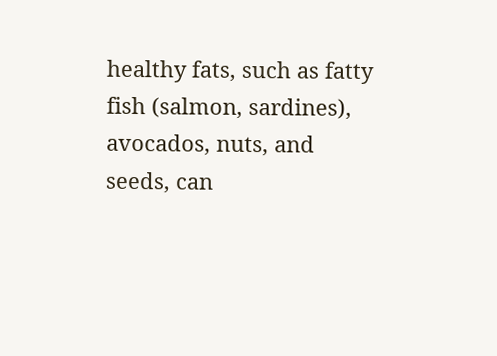healthy fats, such as fatty fish (salmon, sardines), avocados, nuts, and seeds, can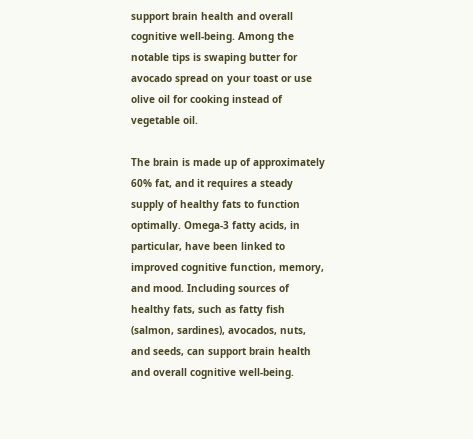support brain health and overall cognitive well-being. Among the notable tips is swaping butter for avocado spread on your toast or use olive oil for cooking instead of vegetable oil.

The brain is made up of approximately 60% fat, and it requires a steady supply of healthy fats to function optimally. Omega-3 fatty acids, in particular, have been linked to improved cognitive function, memory, and mood. Including sources of healthy fats, such as fatty fish (salmon, sardines), avocados, nuts, and seeds, can support brain health and overall cognitive well-being.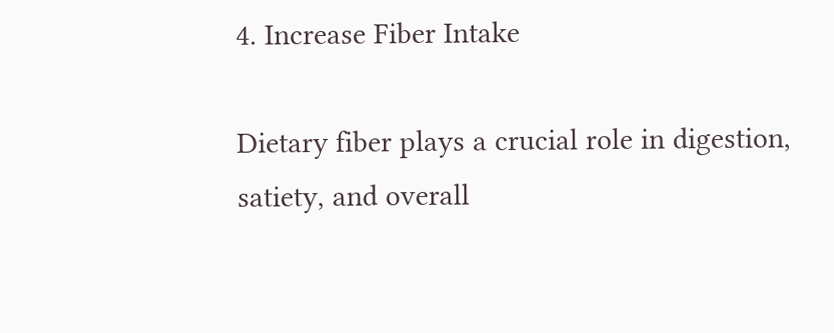4. Increase Fiber Intake

Dietary fiber plays a crucial role in digestion, satiety, and overall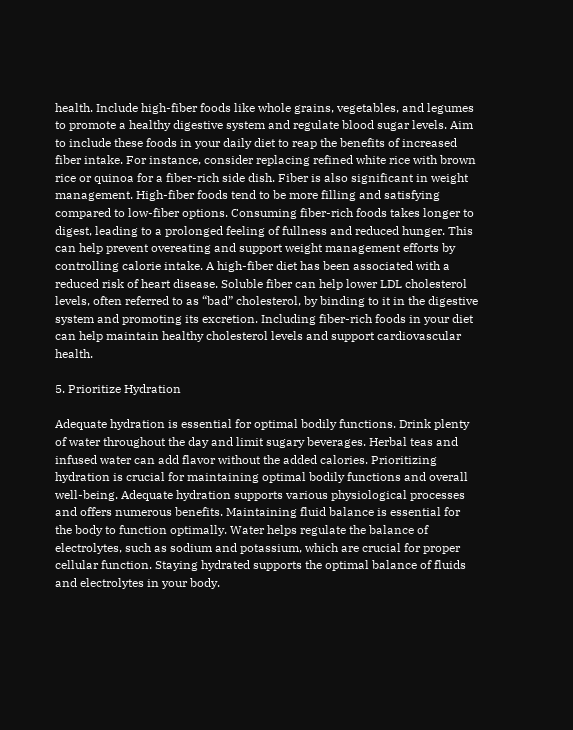health. Include high-fiber foods like whole grains, vegetables, and legumes to promote a healthy digestive system and regulate blood sugar levels. Aim to include these foods in your daily diet to reap the benefits of increased fiber intake. For instance, consider replacing refined white rice with brown rice or quinoa for a fiber-rich side dish. Fiber is also significant in weight management. High-fiber foods tend to be more filling and satisfying compared to low-fiber options. Consuming fiber-rich foods takes longer to digest, leading to a prolonged feeling of fullness and reduced hunger. This can help prevent overeating and support weight management efforts by controlling calorie intake. A high-fiber diet has been associated with a reduced risk of heart disease. Soluble fiber can help lower LDL cholesterol levels, often referred to as “bad” cholesterol, by binding to it in the digestive system and promoting its excretion. Including fiber-rich foods in your diet can help maintain healthy cholesterol levels and support cardiovascular health.

5. Prioritize Hydration

Adequate hydration is essential for optimal bodily functions. Drink plenty of water throughout the day and limit sugary beverages. Herbal teas and infused water can add flavor without the added calories. Prioritizing hydration is crucial for maintaining optimal bodily functions and overall well-being. Adequate hydration supports various physiological processes and offers numerous benefits. Maintaining fluid balance is essential for the body to function optimally. Water helps regulate the balance of electrolytes, such as sodium and potassium, which are crucial for proper cellular function. Staying hydrated supports the optimal balance of fluids and electrolytes in your body.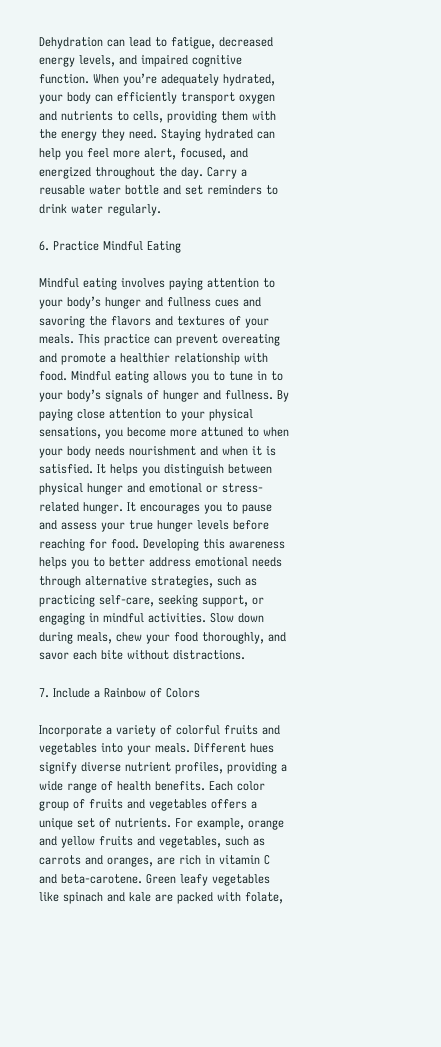Dehydration can lead to fatigue, decreased energy levels, and impaired cognitive function. When you’re adequately hydrated, your body can efficiently transport oxygen and nutrients to cells, providing them with the energy they need. Staying hydrated can help you feel more alert, focused, and energized throughout the day. Carry a reusable water bottle and set reminders to drink water regularly.

6. Practice Mindful Eating

Mindful eating involves paying attention to your body’s hunger and fullness cues and savoring the flavors and textures of your meals. This practice can prevent overeating and promote a healthier relationship with food. Mindful eating allows you to tune in to your body’s signals of hunger and fullness. By paying close attention to your physical sensations, you become more attuned to when your body needs nourishment and when it is satisfied. It helps you distinguish between physical hunger and emotional or stress-related hunger. It encourages you to pause and assess your true hunger levels before reaching for food. Developing this awareness helps you to better address emotional needs through alternative strategies, such as practicing self-care, seeking support, or engaging in mindful activities. Slow down during meals, chew your food thoroughly, and savor each bite without distractions.

7. Include a Rainbow of Colors

Incorporate a variety of colorful fruits and vegetables into your meals. Different hues signify diverse nutrient profiles, providing a wide range of health benefits. Each color group of fruits and vegetables offers a unique set of nutrients. For example, orange and yellow fruits and vegetables, such as carrots and oranges, are rich in vitamin C and beta-carotene. Green leafy vegetables like spinach and kale are packed with folate,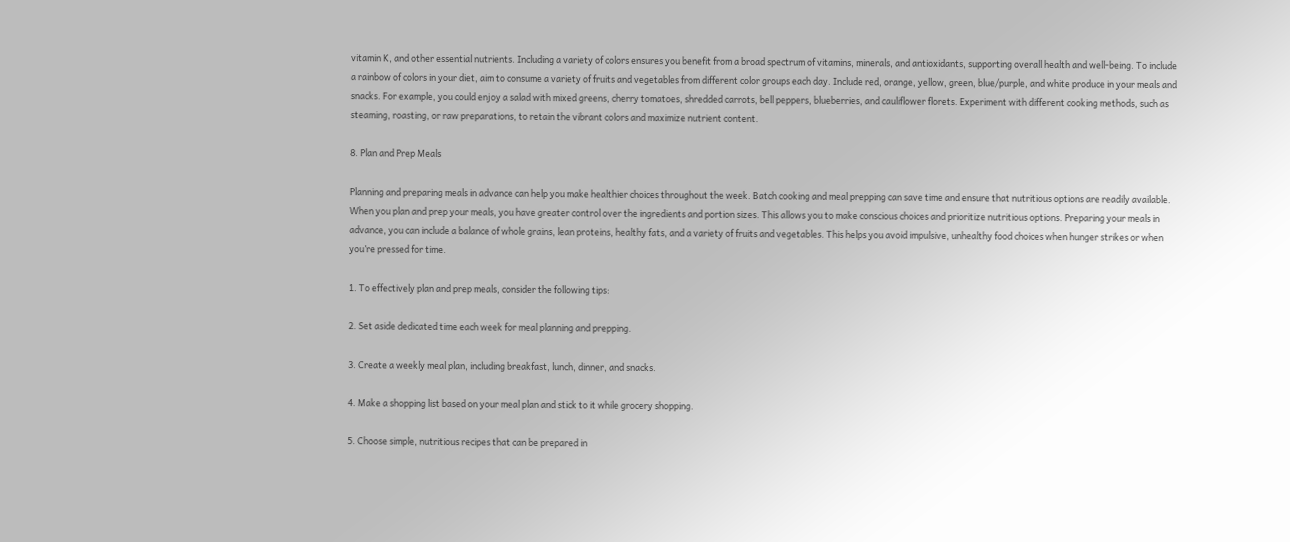vitamin K, and other essential nutrients. Including a variety of colors ensures you benefit from a broad spectrum of vitamins, minerals, and antioxidants, supporting overall health and well-being. To include a rainbow of colors in your diet, aim to consume a variety of fruits and vegetables from different color groups each day. Include red, orange, yellow, green, blue/purple, and white produce in your meals and snacks. For example, you could enjoy a salad with mixed greens, cherry tomatoes, shredded carrots, bell peppers, blueberries, and cauliflower florets. Experiment with different cooking methods, such as steaming, roasting, or raw preparations, to retain the vibrant colors and maximize nutrient content.

8. Plan and Prep Meals

Planning and preparing meals in advance can help you make healthier choices throughout the week. Batch cooking and meal prepping can save time and ensure that nutritious options are readily available. When you plan and prep your meals, you have greater control over the ingredients and portion sizes. This allows you to make conscious choices and prioritize nutritious options. Preparing your meals in advance, you can include a balance of whole grains, lean proteins, healthy fats, and a variety of fruits and vegetables. This helps you avoid impulsive, unhealthy food choices when hunger strikes or when you’re pressed for time.

1. To effectively plan and prep meals, consider the following tips:

2. Set aside dedicated time each week for meal planning and prepping.

3. Create a weekly meal plan, including breakfast, lunch, dinner, and snacks.

4. Make a shopping list based on your meal plan and stick to it while grocery shopping.

5. Choose simple, nutritious recipes that can be prepared in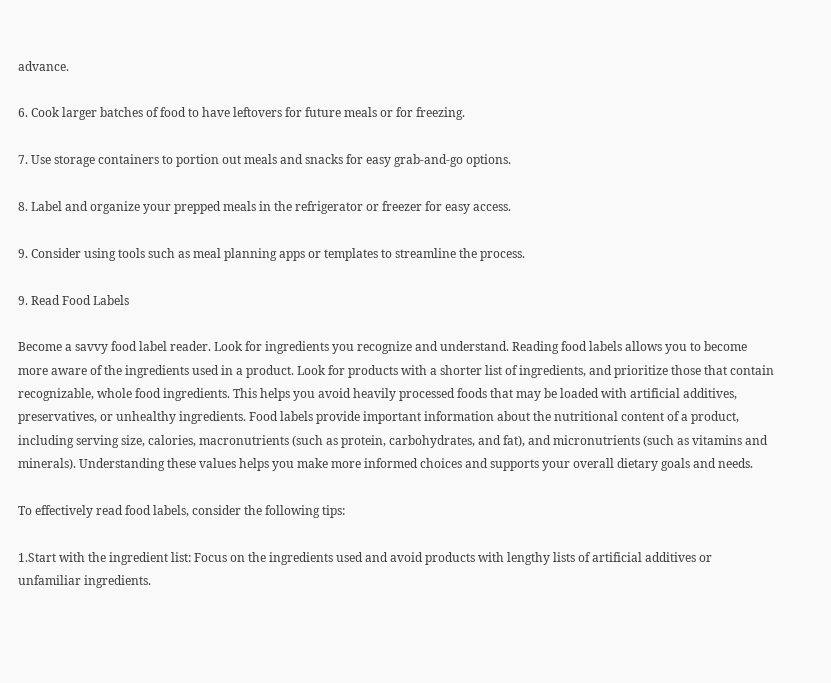advance.

6. Cook larger batches of food to have leftovers for future meals or for freezing.

7. Use storage containers to portion out meals and snacks for easy grab-and-go options.

8. Label and organize your prepped meals in the refrigerator or freezer for easy access.

9. Consider using tools such as meal planning apps or templates to streamline the process.

9. Read Food Labels

Become a savvy food label reader. Look for ingredients you recognize and understand. Reading food labels allows you to become more aware of the ingredients used in a product. Look for products with a shorter list of ingredients, and prioritize those that contain recognizable, whole food ingredients. This helps you avoid heavily processed foods that may be loaded with artificial additives, preservatives, or unhealthy ingredients. Food labels provide important information about the nutritional content of a product, including serving size, calories, macronutrients (such as protein, carbohydrates, and fat), and micronutrients (such as vitamins and minerals). Understanding these values helps you make more informed choices and supports your overall dietary goals and needs.

To effectively read food labels, consider the following tips:

1.Start with the ingredient list: Focus on the ingredients used and avoid products with lengthy lists of artificial additives or unfamiliar ingredients.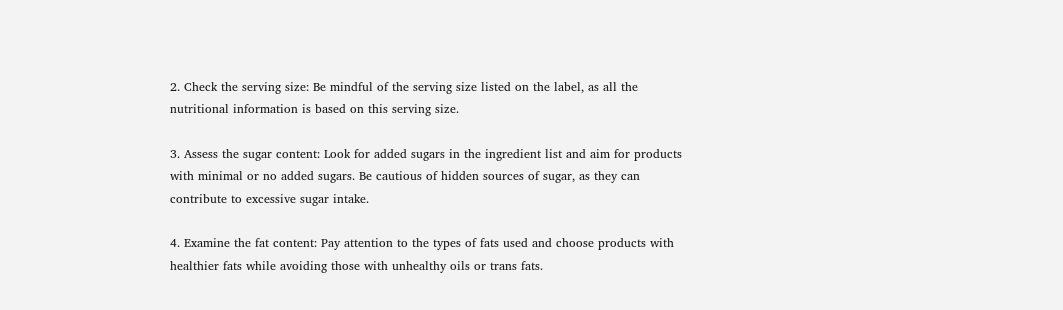2. Check the serving size: Be mindful of the serving size listed on the label, as all the nutritional information is based on this serving size.

3. Assess the sugar content: Look for added sugars in the ingredient list and aim for products with minimal or no added sugars. Be cautious of hidden sources of sugar, as they can contribute to excessive sugar intake.

4. Examine the fat content: Pay attention to the types of fats used and choose products with healthier fats while avoiding those with unhealthy oils or trans fats.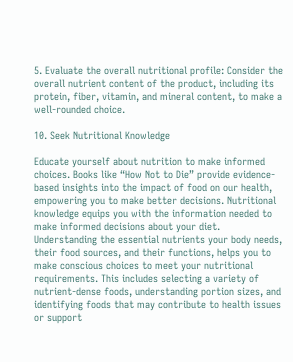5. Evaluate the overall nutritional profile: Consider the overall nutrient content of the product, including its protein, fiber, vitamin, and mineral content, to make a well-rounded choice.

10. Seek Nutritional Knowledge

Educate yourself about nutrition to make informed choices. Books like “How Not to Die” provide evidence-based insights into the impact of food on our health, empowering you to make better decisions. Nutritional knowledge equips you with the information needed to make informed decisions about your diet. Understanding the essential nutrients your body needs, their food sources, and their functions, helps you to make conscious choices to meet your nutritional requirements. This includes selecting a variety of nutrient-dense foods, understanding portion sizes, and identifying foods that may contribute to health issues or support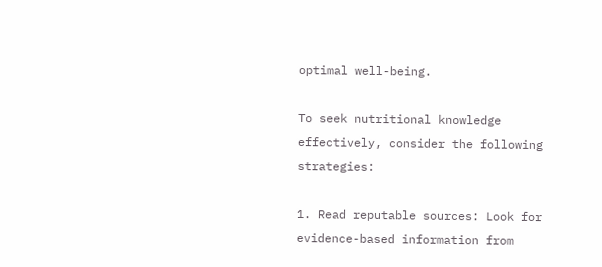optimal well-being.

To seek nutritional knowledge effectively, consider the following strategies:

1. Read reputable sources: Look for evidence-based information from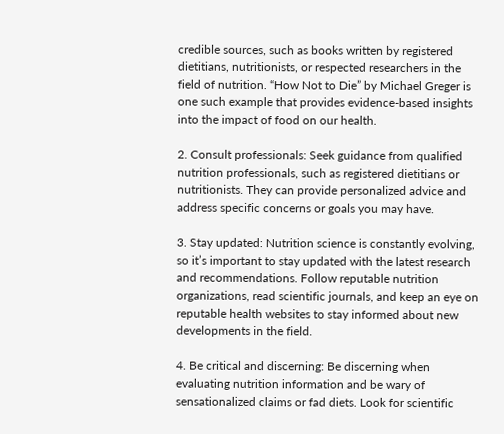credible sources, such as books written by registered dietitians, nutritionists, or respected researchers in the field of nutrition. “How Not to Die” by Michael Greger is one such example that provides evidence-based insights into the impact of food on our health.

2. Consult professionals: Seek guidance from qualified nutrition professionals, such as registered dietitians or nutritionists. They can provide personalized advice and address specific concerns or goals you may have.

3. Stay updated: Nutrition science is constantly evolving, so it’s important to stay updated with the latest research and recommendations. Follow reputable nutrition organizations, read scientific journals, and keep an eye on reputable health websites to stay informed about new developments in the field.

4. Be critical and discerning: Be discerning when evaluating nutrition information and be wary of sensationalized claims or fad diets. Look for scientific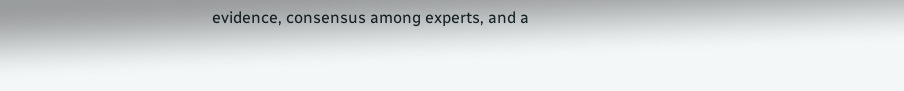evidence, consensus among experts, and a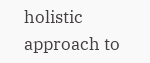holistic approach to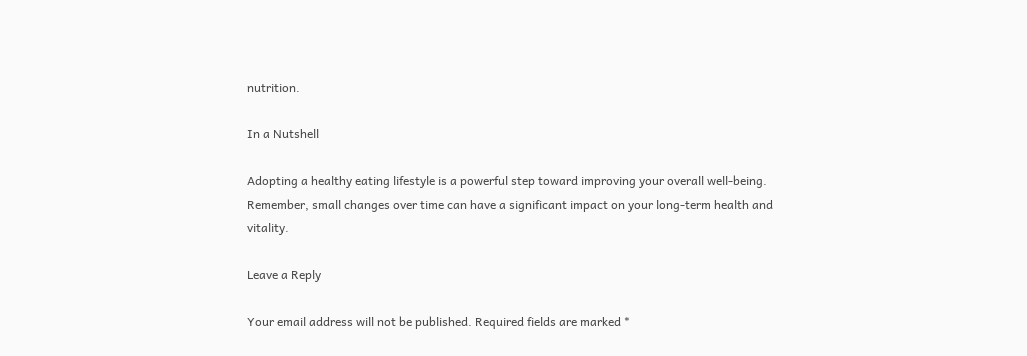nutrition.

In a Nutshell

Adopting a healthy eating lifestyle is a powerful step toward improving your overall well-being. Remember, small changes over time can have a significant impact on your long-term health and vitality.

Leave a Reply

Your email address will not be published. Required fields are marked *